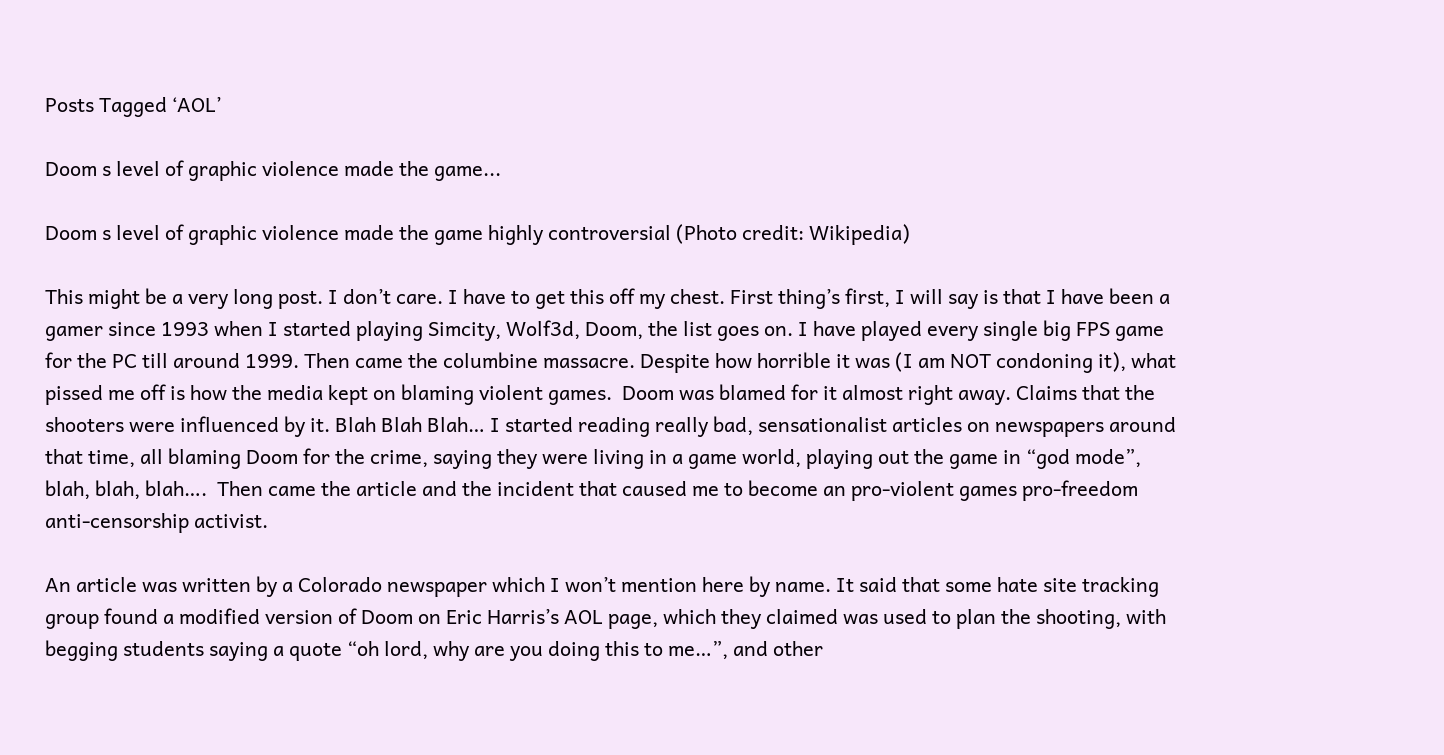Posts Tagged ‘AOL’

Doom s level of graphic violence made the game...

Doom s level of graphic violence made the game highly controversial (Photo credit: Wikipedia)

This might be a very long post. I don’t care. I have to get this off my chest. First thing’s first, I will say is that I have been a gamer since 1993 when I started playing Simcity, Wolf3d, Doom, the list goes on. I have played every single big FPS game for the PC till around 1999. Then came the columbine massacre. Despite how horrible it was (I am NOT condoning it), what pissed me off is how the media kept on blaming violent games.  Doom was blamed for it almost right away. Claims that the shooters were influenced by it. Blah Blah Blah… I started reading really bad, sensationalist articles on newspapers around that time, all blaming Doom for the crime, saying they were living in a game world, playing out the game in “god mode”, blah, blah, blah….  Then came the article and the incident that caused me to become an pro-violent games pro-freedom anti-censorship activist.

An article was written by a Colorado newspaper which I won’t mention here by name. It said that some hate site tracking group found a modified version of Doom on Eric Harris’s AOL page, which they claimed was used to plan the shooting, with begging students saying a quote “oh lord, why are you doing this to me…”, and other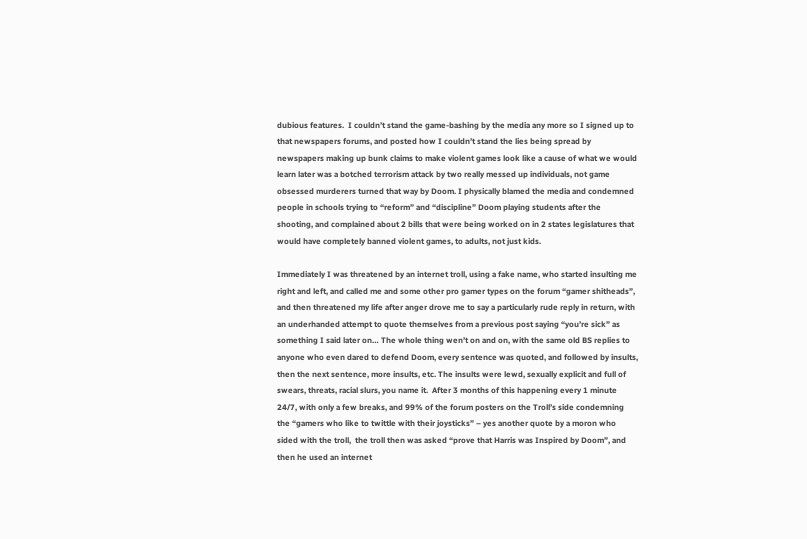dubious features.  I couldn’t stand the game-bashing by the media any more so I signed up to that newspapers forums, and posted how I couldn’t stand the lies being spread by newspapers making up bunk claims to make violent games look like a cause of what we would learn later was a botched terrorism attack by two really messed up individuals, not game obsessed murderers turned that way by Doom. I physically blamed the media and condemned people in schools trying to “reform” and “discipline” Doom playing students after the shooting, and complained about 2 bills that were being worked on in 2 states legislatures that would have completely banned violent games, to adults, not just kids.

Immediately I was threatened by an internet troll, using a fake name, who started insulting me right and left, and called me and some other pro gamer types on the forum “gamer shitheads”, and then threatened my life after anger drove me to say a particularly rude reply in return, with an underhanded attempt to quote themselves from a previous post saying “you’re sick” as something I said later on… The whole thing wen’t on and on, with the same old BS replies to anyone who even dared to defend Doom, every sentence was quoted, and followed by insults, then the next sentence, more insults, etc. The insults were lewd, sexually explicit and full of swears, threats, racial slurs, you name it.  After 3 months of this happening every 1 minute 24/7, with only a few breaks, and 99% of the forum posters on the Troll’s side condemning the “gamers who like to twittle with their joysticks” – yes another quote by a moron who sided with the troll,  the troll then was asked “prove that Harris was Inspired by Doom”, and then he used an internet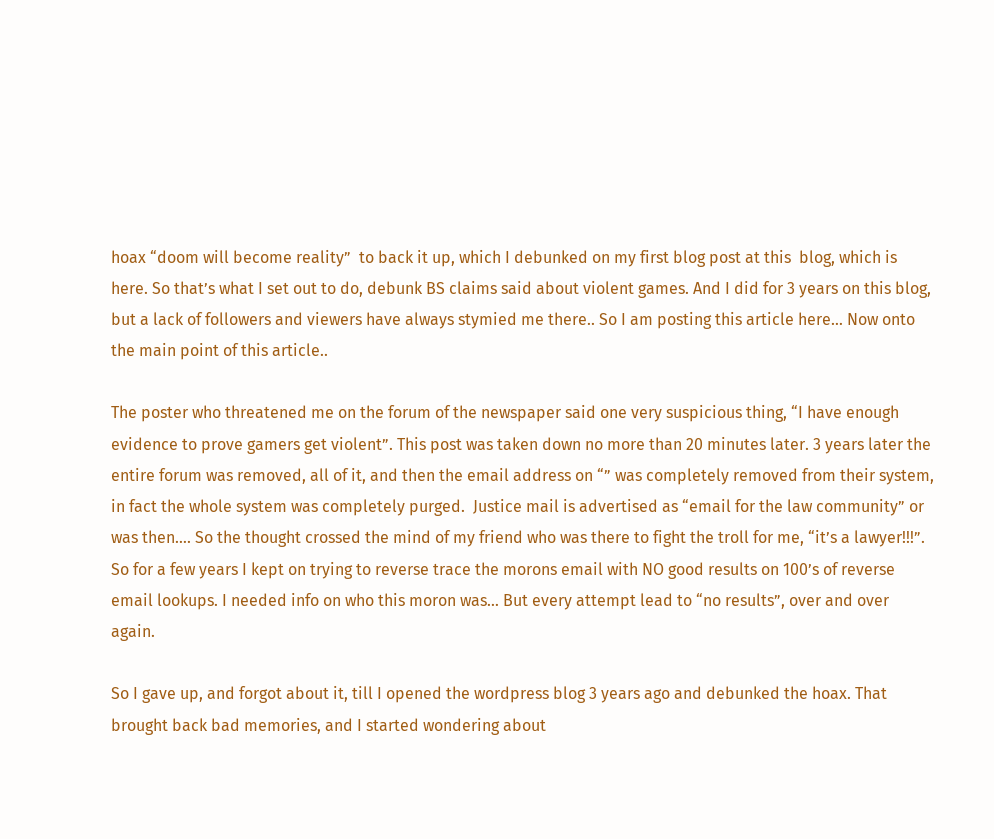hoax “doom will become reality”  to back it up, which I debunked on my first blog post at this  blog, which is here. So that’s what I set out to do, debunk BS claims said about violent games. And I did for 3 years on this blog, but a lack of followers and viewers have always stymied me there.. So I am posting this article here… Now onto the main point of this article..

The poster who threatened me on the forum of the newspaper said one very suspicious thing, “I have enough evidence to prove gamers get violent”. This post was taken down no more than 20 minutes later. 3 years later the entire forum was removed, all of it, and then the email address on “” was completely removed from their system, in fact the whole system was completely purged.  Justice mail is advertised as “email for the law community” or was then…. So the thought crossed the mind of my friend who was there to fight the troll for me, “it’s a lawyer!!!”. So for a few years I kept on trying to reverse trace the morons email with NO good results on 100’s of reverse email lookups. I needed info on who this moron was… But every attempt lead to “no results”, over and over again.

So I gave up, and forgot about it, till I opened the wordpress blog 3 years ago and debunked the hoax. That brought back bad memories, and I started wondering about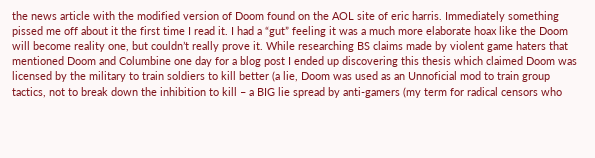the news article with the modified version of Doom found on the AOL site of eric harris. Immediately something pissed me off about it the first time I read it. I had a “gut” feeling it was a much more elaborate hoax like the Doom will become reality one, but couldn’t really prove it. While researching BS claims made by violent game haters that mentioned Doom and Columbine one day for a blog post I ended up discovering this thesis which claimed Doom was licensed by the military to train soldiers to kill better (a lie, Doom was used as an Unnoficial mod to train group tactics, not to break down the inhibition to kill – a BIG lie spread by anti-gamers (my term for radical censors who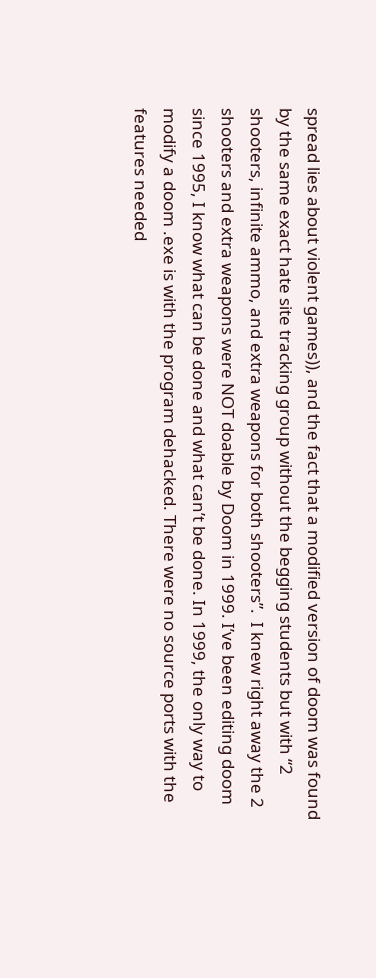spread lies about violent games)), and the fact that a modified version of doom was found by the same exact hate site tracking group without the begging students but with “2 shooters, infinite ammo, and extra weapons for both shooters”.  I knew right away the 2 shooters and extra weapons were NOT doable by Doom in 1999. I’ve been editing doom since 1995, I know what can be done and what can’t be done. In 1999, the only way to modify a doom .exe is with the program dehacked. There were no source ports with the features needed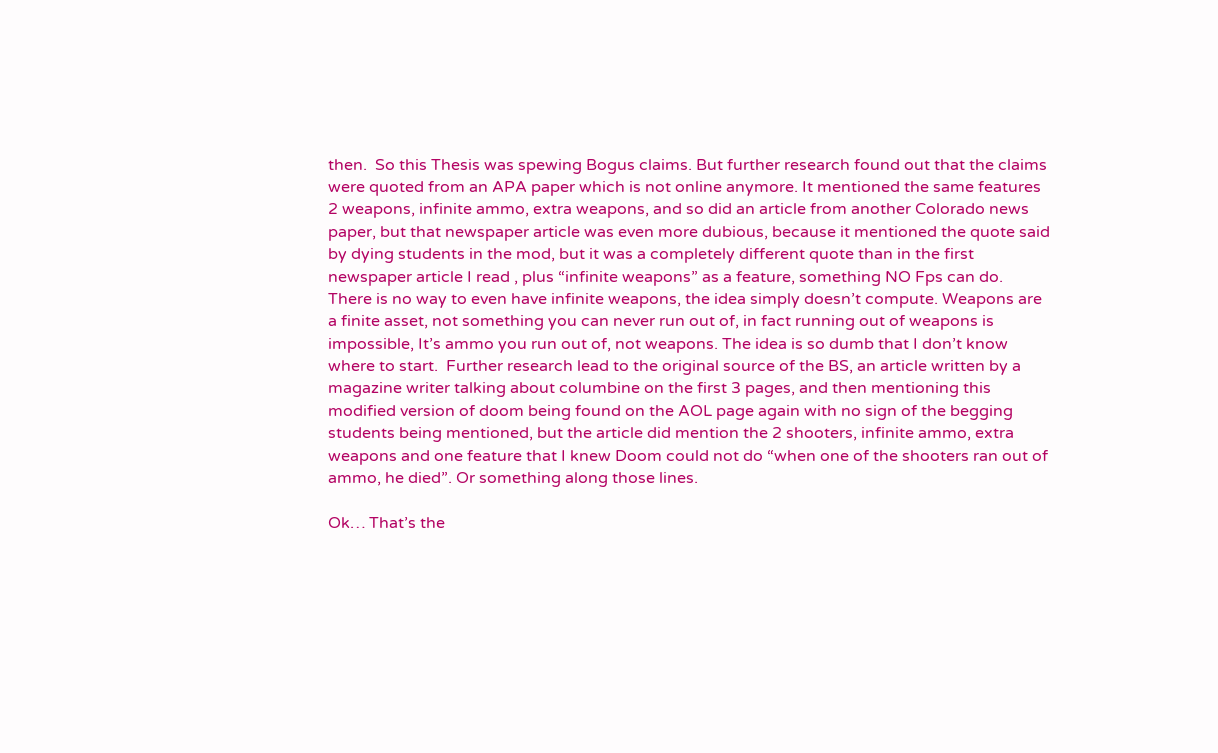then.  So this Thesis was spewing Bogus claims. But further research found out that the claims were quoted from an APA paper which is not online anymore. It mentioned the same features 2 weapons, infinite ammo, extra weapons, and so did an article from another Colorado news paper, but that newspaper article was even more dubious, because it mentioned the quote said by dying students in the mod, but it was a completely different quote than in the first newspaper article I read , plus “infinite weapons” as a feature, something NO Fps can do. There is no way to even have infinite weapons, the idea simply doesn’t compute. Weapons are a finite asset, not something you can never run out of, in fact running out of weapons is impossible, It’s ammo you run out of, not weapons. The idea is so dumb that I don’t know where to start.  Further research lead to the original source of the BS, an article written by a magazine writer talking about columbine on the first 3 pages, and then mentioning this modified version of doom being found on the AOL page again with no sign of the begging students being mentioned, but the article did mention the 2 shooters, infinite ammo, extra weapons and one feature that I knew Doom could not do “when one of the shooters ran out of ammo, he died”. Or something along those lines.

Ok… That’s the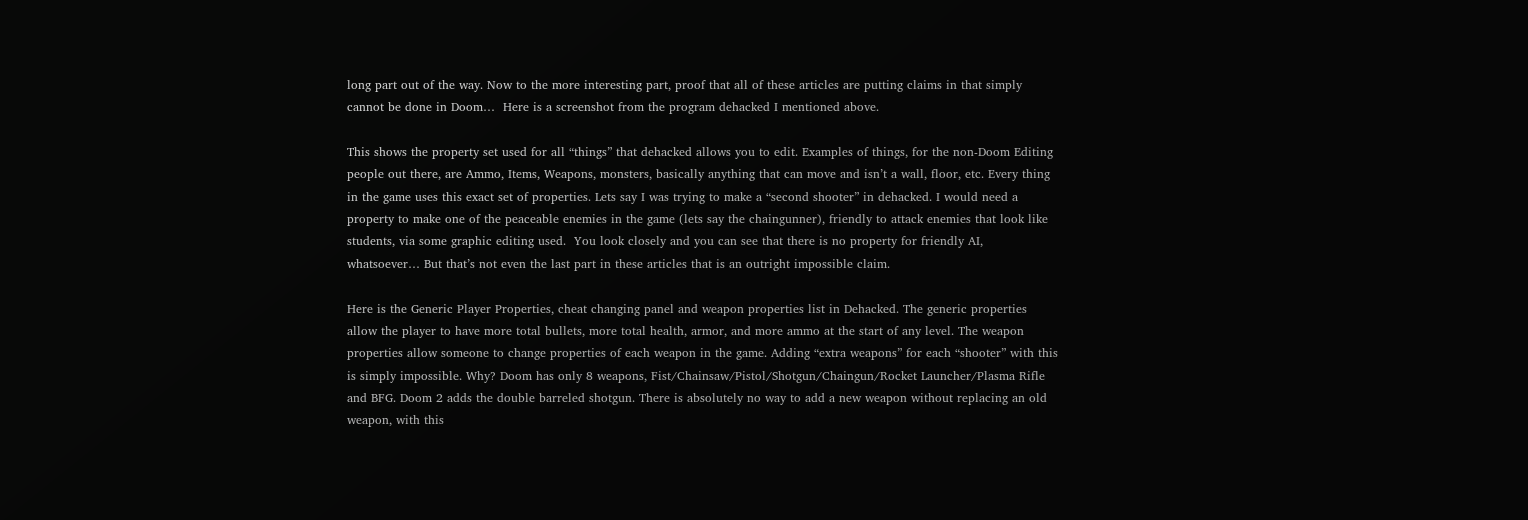long part out of the way. Now to the more interesting part, proof that all of these articles are putting claims in that simply cannot be done in Doom…  Here is a screenshot from the program dehacked I mentioned above.

This shows the property set used for all “things” that dehacked allows you to edit. Examples of things, for the non-Doom Editing people out there, are Ammo, Items, Weapons, monsters, basically anything that can move and isn’t a wall, floor, etc. Every thing in the game uses this exact set of properties. Lets say I was trying to make a “second shooter” in dehacked. I would need a property to make one of the peaceable enemies in the game (lets say the chaingunner), friendly to attack enemies that look like students, via some graphic editing used.  You look closely and you can see that there is no property for friendly AI, whatsoever… But that’s not even the last part in these articles that is an outright impossible claim.

Here is the Generic Player Properties, cheat changing panel and weapon properties list in Dehacked. The generic properties allow the player to have more total bullets, more total health, armor, and more ammo at the start of any level. The weapon properties allow someone to change properties of each weapon in the game. Adding “extra weapons” for each “shooter” with this is simply impossible. Why? Doom has only 8 weapons, Fist/Chainsaw/Pistol/Shotgun/Chaingun/Rocket Launcher/Plasma Rifle and BFG. Doom 2 adds the double barreled shotgun. There is absolutely no way to add a new weapon without replacing an old weapon, with this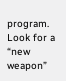program. Look for a “new weapon”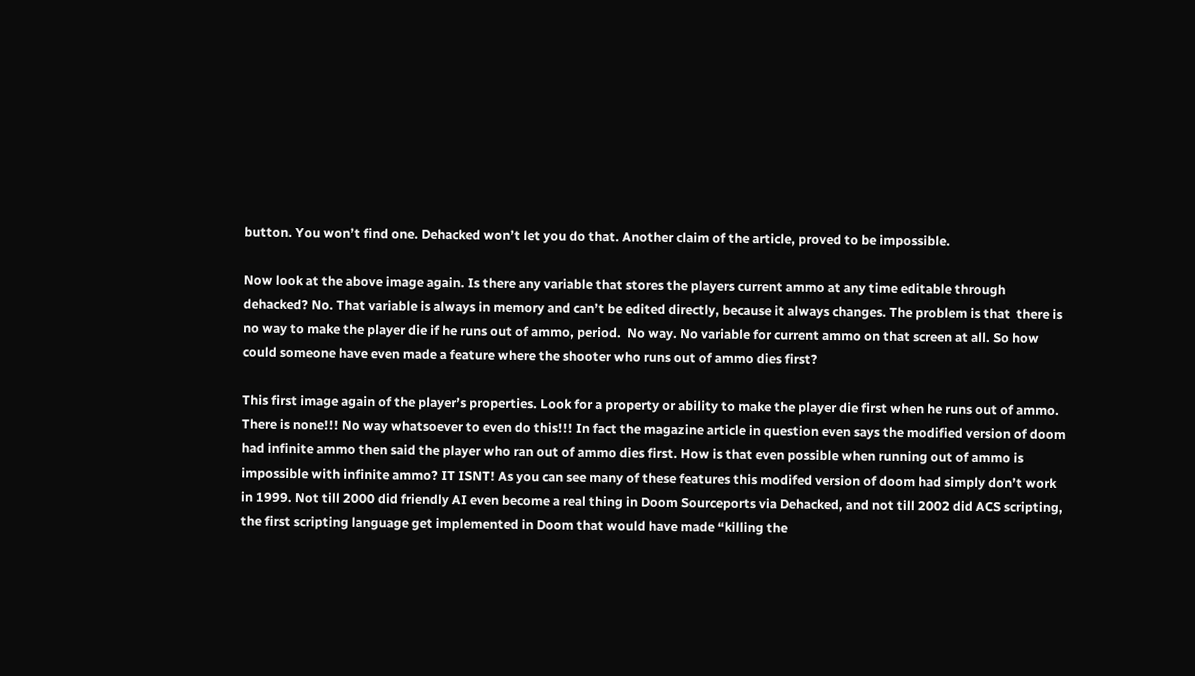button. You won’t find one. Dehacked won’t let you do that. Another claim of the article, proved to be impossible.

Now look at the above image again. Is there any variable that stores the players current ammo at any time editable through dehacked? No. That variable is always in memory and can’t be edited directly, because it always changes. The problem is that  there is no way to make the player die if he runs out of ammo, period.  No way. No variable for current ammo on that screen at all. So how could someone have even made a feature where the shooter who runs out of ammo dies first?

This first image again of the player’s properties. Look for a property or ability to make the player die first when he runs out of ammo. There is none!!! No way whatsoever to even do this!!! In fact the magazine article in question even says the modified version of doom had infinite ammo then said the player who ran out of ammo dies first. How is that even possible when running out of ammo is impossible with infinite ammo? IT ISNT! As you can see many of these features this modifed version of doom had simply don’t work in 1999. Not till 2000 did friendly AI even become a real thing in Doom Sourceports via Dehacked, and not till 2002 did ACS scripting, the first scripting language get implemented in Doom that would have made “killing the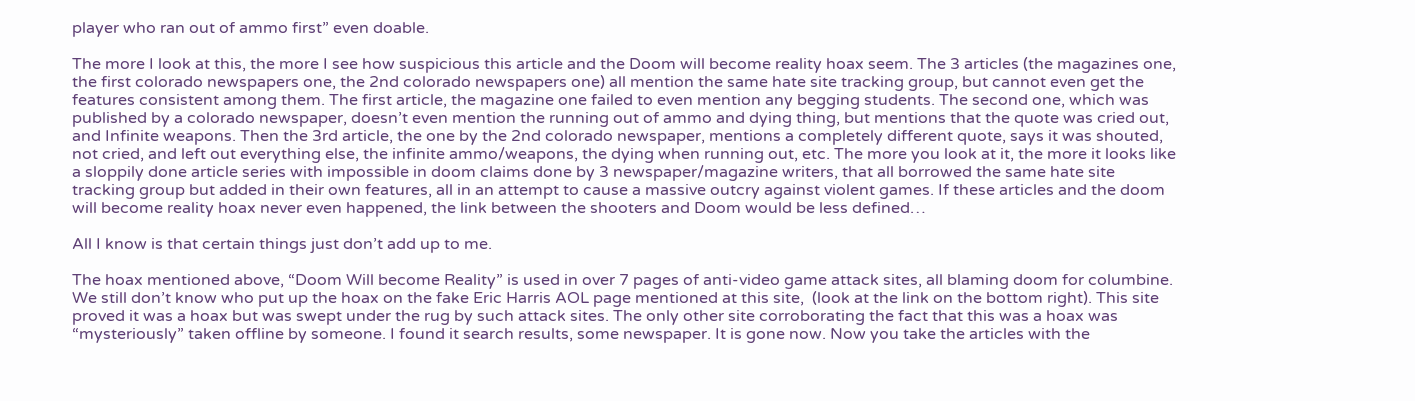player who ran out of ammo first” even doable.

The more I look at this, the more I see how suspicious this article and the Doom will become reality hoax seem. The 3 articles (the magazines one, the first colorado newspapers one, the 2nd colorado newspapers one) all mention the same hate site tracking group, but cannot even get the features consistent among them. The first article, the magazine one failed to even mention any begging students. The second one, which was published by a colorado newspaper, doesn’t even mention the running out of ammo and dying thing, but mentions that the quote was cried out, and Infinite weapons. Then the 3rd article, the one by the 2nd colorado newspaper, mentions a completely different quote, says it was shouted, not cried, and left out everything else, the infinite ammo/weapons, the dying when running out, etc. The more you look at it, the more it looks like a sloppily done article series with impossible in doom claims done by 3 newspaper/magazine writers, that all borrowed the same hate site tracking group but added in their own features, all in an attempt to cause a massive outcry against violent games. If these articles and the doom will become reality hoax never even happened, the link between the shooters and Doom would be less defined…

All I know is that certain things just don’t add up to me.

The hoax mentioned above, “Doom Will become Reality” is used in over 7 pages of anti-video game attack sites, all blaming doom for columbine. We still don’t know who put up the hoax on the fake Eric Harris AOL page mentioned at this site,  (look at the link on the bottom right). This site proved it was a hoax but was swept under the rug by such attack sites. The only other site corroborating the fact that this was a hoax was “mysteriously” taken offline by someone. I found it search results, some newspaper. It is gone now. Now you take the articles with the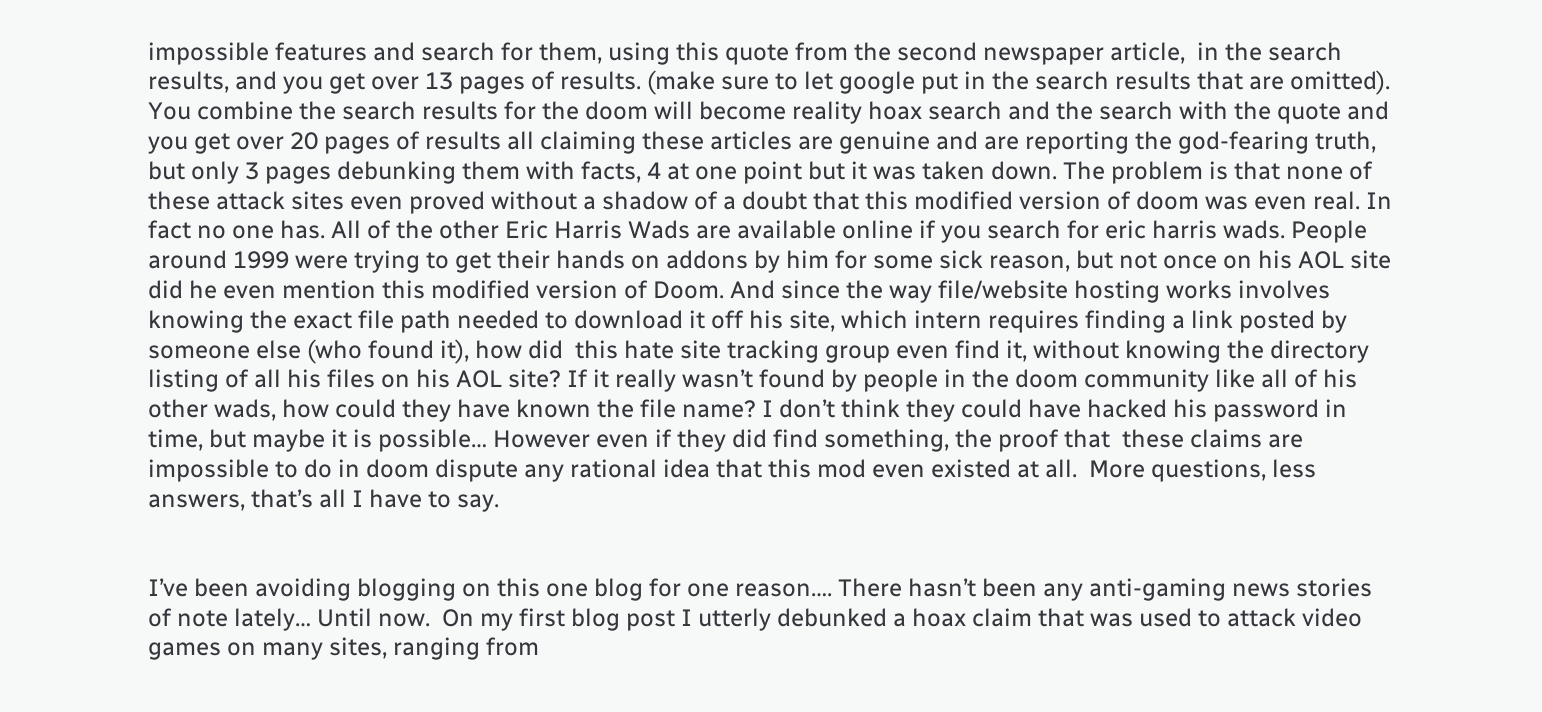impossible features and search for them, using this quote from the second newspaper article,  in the search results, and you get over 13 pages of results. (make sure to let google put in the search results that are omitted). You combine the search results for the doom will become reality hoax search and the search with the quote and you get over 20 pages of results all claiming these articles are genuine and are reporting the god-fearing truth, but only 3 pages debunking them with facts, 4 at one point but it was taken down. The problem is that none of these attack sites even proved without a shadow of a doubt that this modified version of doom was even real. In fact no one has. All of the other Eric Harris Wads are available online if you search for eric harris wads. People around 1999 were trying to get their hands on addons by him for some sick reason, but not once on his AOL site did he even mention this modified version of Doom. And since the way file/website hosting works involves knowing the exact file path needed to download it off his site, which intern requires finding a link posted by someone else (who found it), how did  this hate site tracking group even find it, without knowing the directory listing of all his files on his AOL site? If it really wasn’t found by people in the doom community like all of his other wads, how could they have known the file name? I don’t think they could have hacked his password in time, but maybe it is possible… However even if they did find something, the proof that  these claims are impossible to do in doom dispute any rational idea that this mod even existed at all.  More questions, less answers, that’s all I have to say.


I’ve been avoiding blogging on this one blog for one reason…. There hasn’t been any anti-gaming news stories of note lately… Until now.  On my first blog post I utterly debunked a hoax claim that was used to attack video games on many sites, ranging from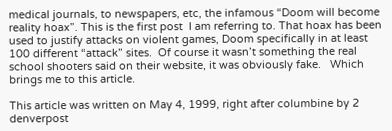medical journals, to newspapers, etc, the infamous “Doom will become reality hoax”. This is the first post  I am referring to. That hoax has been used to justify attacks on violent games, Doom specifically in at least 100 different “attack” sites.  Of course it wasn’t something the real school shooters said on their website, it was obviously fake.   Which brings me to this article.

This article was written on May 4, 1999, right after columbine by 2 denverpost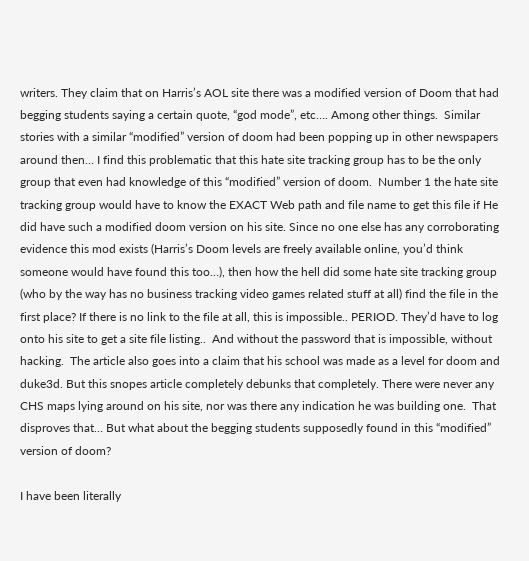writers. They claim that on Harris’s AOL site there was a modified version of Doom that had begging students saying a certain quote, “god mode”, etc…. Among other things.  Similar stories with a similar “modified” version of doom had been popping up in other newspapers around then… I find this problematic that this hate site tracking group has to be the only group that even had knowledge of this “modified” version of doom.  Number 1 the hate site tracking group would have to know the EXACT Web path and file name to get this file if He did have such a modified doom version on his site. Since no one else has any corroborating evidence this mod exists (Harris’s Doom levels are freely available online, you’d think someone would have found this too…), then how the hell did some hate site tracking group (who by the way has no business tracking video games related stuff at all) find the file in the first place? If there is no link to the file at all, this is impossible.. PERIOD. They’d have to log onto his site to get a site file listing..  And without the password that is impossible, without hacking.  The article also goes into a claim that his school was made as a level for doom and duke3d. But this snopes article completely debunks that completely. There were never any CHS maps lying around on his site, nor was there any indication he was building one.  That disproves that… But what about the begging students supposedly found in this “modified” version of doom?

I have been literally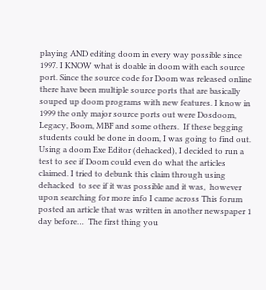playing AND editing doom in every way possible since 1997. I KNOW what is doable in doom with each source port. Since the source code for Doom was released online there have been multiple source ports that are basically souped up doom programs with new features. I know in 1999 the only major source ports out were Dosdoom, Legacy, Boom, MBF and some others.  If these begging students could be done in doom, I was going to find out. Using a doom Exe Editor (dehacked), I decided to run a test to see if Doom could even do what the articles claimed. I tried to debunk this claim through using dehacked  to see if it was possible and it was,  however upon searching for more info I came across This forum posted an article that was written in another newspaper 1 day before…  The first thing you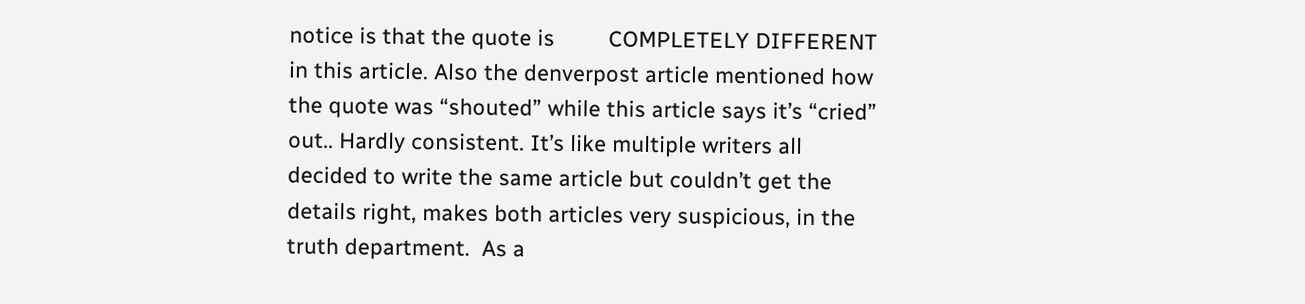notice is that the quote is         COMPLETELY DIFFERENT in this article. Also the denverpost article mentioned how the quote was “shouted” while this article says it’s “cried” out.. Hardly consistent. It’s like multiple writers all decided to write the same article but couldn’t get the details right, makes both articles very suspicious, in the truth department.  As a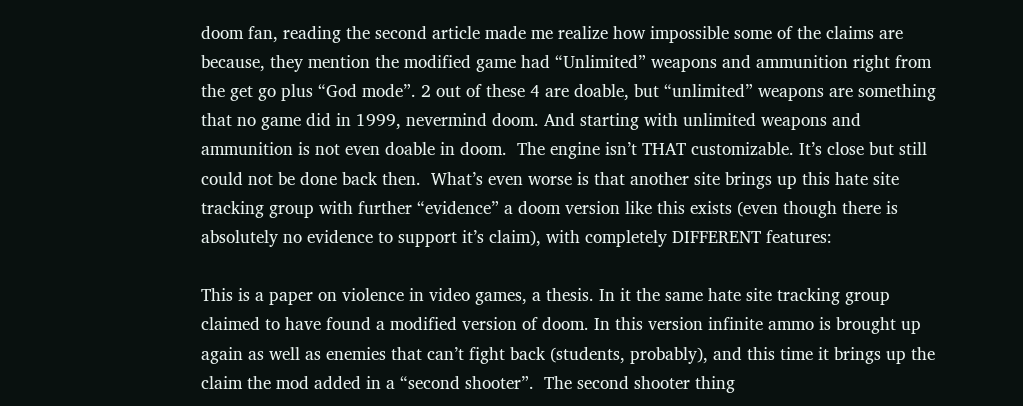doom fan, reading the second article made me realize how impossible some of the claims are because, they mention the modified game had “Unlimited” weapons and ammunition right from the get go plus “God mode”. 2 out of these 4 are doable, but “unlimited” weapons are something that no game did in 1999, nevermind doom. And starting with unlimited weapons and ammunition is not even doable in doom.  The engine isn’t THAT customizable. It’s close but still could not be done back then.  What’s even worse is that another site brings up this hate site tracking group with further “evidence” a doom version like this exists (even though there is absolutely no evidence to support it’s claim), with completely DIFFERENT features:

This is a paper on violence in video games, a thesis. In it the same hate site tracking group claimed to have found a modified version of doom. In this version infinite ammo is brought up again as well as enemies that can’t fight back (students, probably), and this time it brings up the claim the mod added in a “second shooter”.  The second shooter thing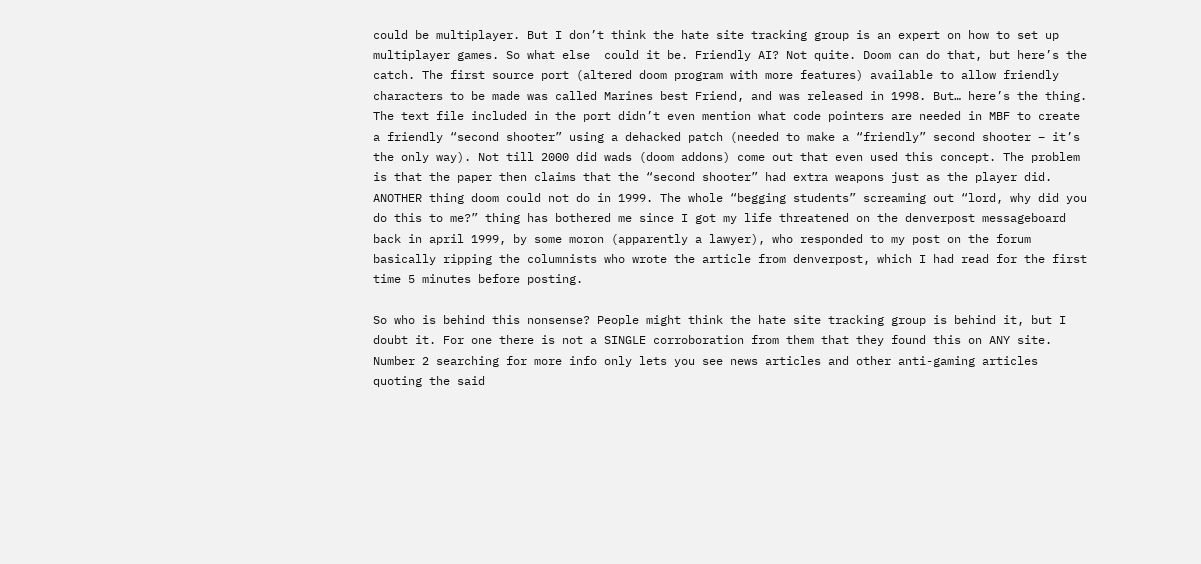could be multiplayer. But I don’t think the hate site tracking group is an expert on how to set up multiplayer games. So what else  could it be. Friendly AI? Not quite. Doom can do that, but here’s the catch. The first source port (altered doom program with more features) available to allow friendly characters to be made was called Marines best Friend, and was released in 1998. But… here’s the thing. The text file included in the port didn’t even mention what code pointers are needed in MBF to create a friendly “second shooter” using a dehacked patch (needed to make a “friendly” second shooter – it’s the only way). Not till 2000 did wads (doom addons) come out that even used this concept. The problem is that the paper then claims that the “second shooter” had extra weapons just as the player did. ANOTHER thing doom could not do in 1999. The whole “begging students” screaming out “lord, why did you do this to me?” thing has bothered me since I got my life threatened on the denverpost messageboard back in april 1999, by some moron (apparently a lawyer), who responded to my post on the forum basically ripping the columnists who wrote the article from denverpost, which I had read for the first time 5 minutes before posting.

So who is behind this nonsense? People might think the hate site tracking group is behind it, but I doubt it. For one there is not a SINGLE corroboration from them that they found this on ANY site. Number 2 searching for more info only lets you see news articles and other anti-gaming articles quoting the said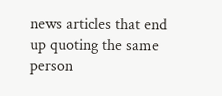news articles that end up quoting the same person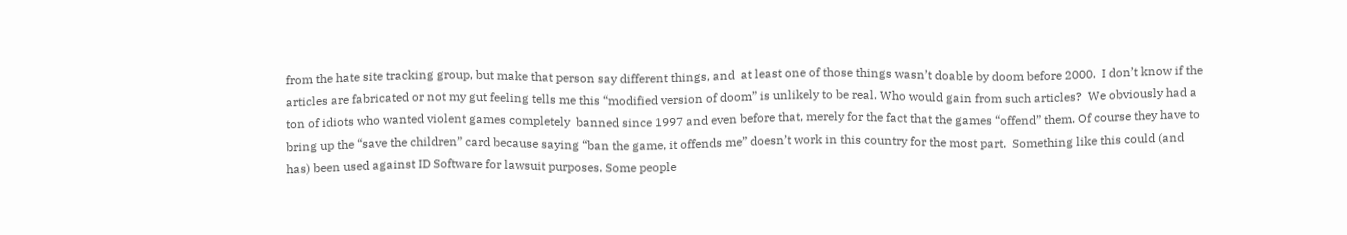from the hate site tracking group, but make that person say different things, and  at least one of those things wasn’t doable by doom before 2000.  I don’t know if the articles are fabricated or not my gut feeling tells me this “modified version of doom” is unlikely to be real. Who would gain from such articles?  We obviously had a ton of idiots who wanted violent games completely  banned since 1997 and even before that, merely for the fact that the games “offend” them. Of course they have to bring up the “save the children” card because saying “ban the game, it offends me” doesn’t work in this country for the most part.  Something like this could (and has) been used against ID Software for lawsuit purposes. Some people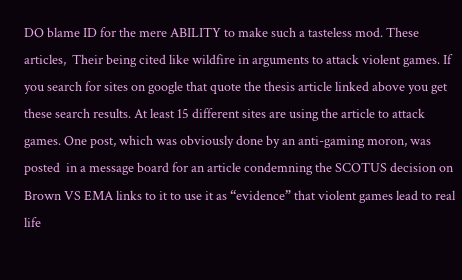DO blame ID for the mere ABILITY to make such a tasteless mod. These articles,  Their being cited like wildfire in arguments to attack violent games. If you search for sites on google that quote the thesis article linked above you get these search results. At least 15 different sites are using the article to attack games. One post, which was obviously done by an anti-gaming moron, was posted  in a message board for an article condemning the SCOTUS decision on Brown VS EMA links to it to use it as “evidence” that violent games lead to real life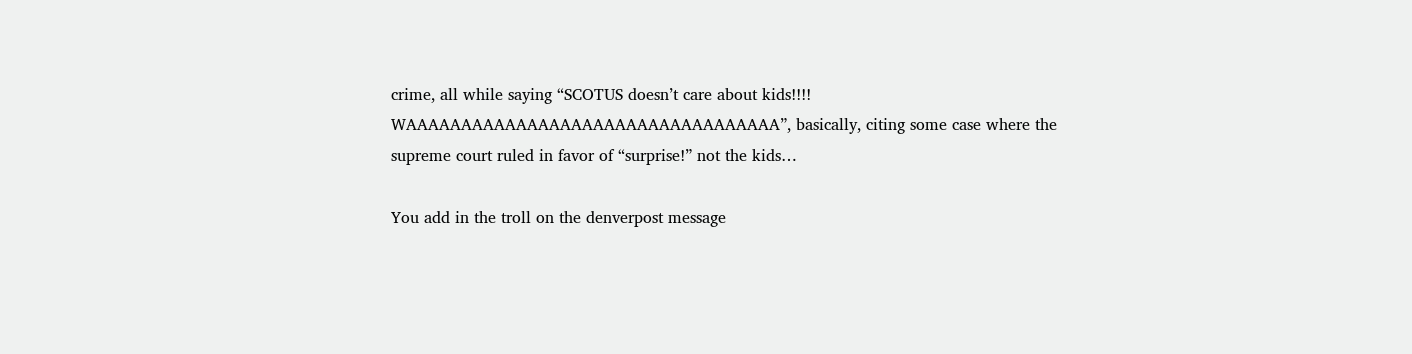crime, all while saying “SCOTUS doesn’t care about kids!!!! WAAAAAAAAAAAAAAAAAAAAAAAAAAAAAAAAAA”, basically, citing some case where the supreme court ruled in favor of “surprise!” not the kids…

You add in the troll on the denverpost message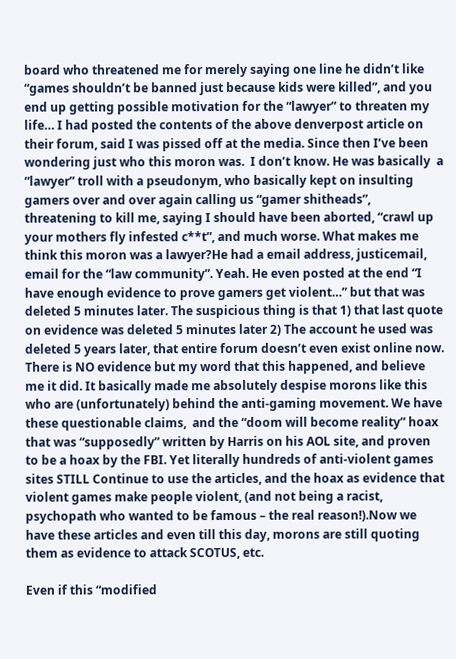board who threatened me for merely saying one line he didn’t like “games shouldn’t be banned just because kids were killed”, and you end up getting possible motivation for the “lawyer” to threaten my life… I had posted the contents of the above denverpost article on their forum, said I was pissed off at the media. Since then I’ve been wondering just who this moron was.  I don’t know. He was basically  a “lawyer” troll with a pseudonym, who basically kept on insulting gamers over and over again calling us “gamer shitheads”, threatening to kill me, saying I should have been aborted, “crawl up your mothers fly infested c**t”, and much worse. What makes me think this moron was a lawyer?He had a email address, justicemail, email for the “law community”. Yeah. He even posted at the end “I have enough evidence to prove gamers get violent…” but that was deleted 5 minutes later. The suspicious thing is that 1) that last quote on evidence was deleted 5 minutes later 2) The account he used was deleted 5 years later, that entire forum doesn’t even exist online now. There is NO evidence but my word that this happened, and believe me it did. It basically made me absolutely despise morons like this who are (unfortunately) behind the anti-gaming movement. We have these questionable claims,  and the “doom will become reality” hoax that was “supposedly” written by Harris on his AOL site, and proven to be a hoax by the FBI. Yet literally hundreds of anti-violent games sites STILL Continue to use the articles, and the hoax as evidence that violent games make people violent, (and not being a racist, psychopath who wanted to be famous – the real reason!).Now we have these articles and even till this day, morons are still quoting them as evidence to attack SCOTUS, etc.

Even if this “modified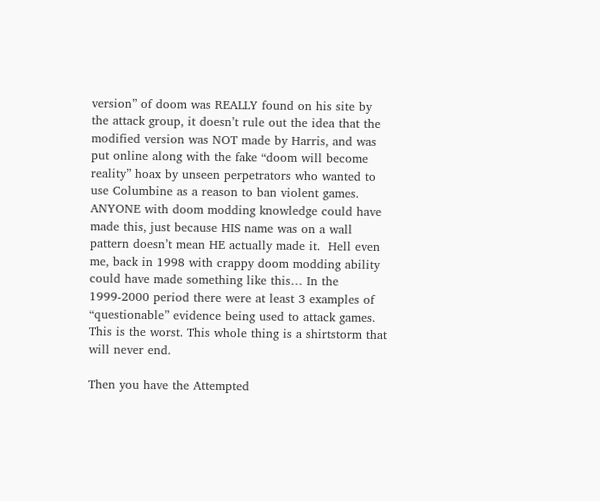version” of doom was REALLY found on his site by the attack group, it doesn’t rule out the idea that the modified version was NOT made by Harris, and was put online along with the fake “doom will become reality” hoax by unseen perpetrators who wanted to use Columbine as a reason to ban violent games. ANYONE with doom modding knowledge could have made this, just because HIS name was on a wall pattern doesn’t mean HE actually made it.  Hell even me, back in 1998 with crappy doom modding ability could have made something like this… In the 1999-2000 period there were at least 3 examples of “questionable” evidence being used to attack games. This is the worst. This whole thing is a shirtstorm that will never end.

Then you have the Attempted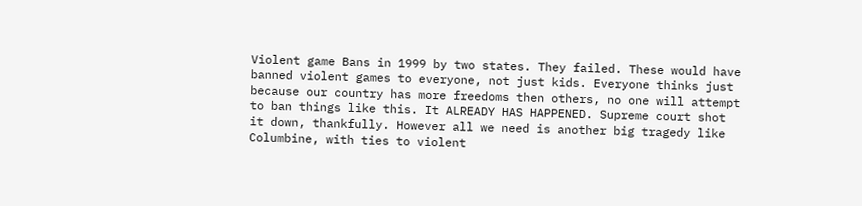Violent game Bans in 1999 by two states. They failed. These would have banned violent games to everyone, not just kids. Everyone thinks just because our country has more freedoms then others, no one will attempt to ban things like this. It ALREADY HAS HAPPENED. Supreme court shot it down, thankfully. However all we need is another big tragedy like Columbine, with ties to violent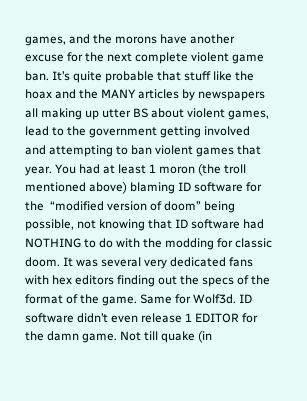games, and the morons have another excuse for the next complete violent game ban. It’s quite probable that stuff like the hoax and the MANY articles by newspapers all making up utter BS about violent games, lead to the government getting involved and attempting to ban violent games that year. You had at least 1 moron (the troll mentioned above) blaming ID software for the  “modified version of doom” being possible, not knowing that ID software had NOTHING to do with the modding for classic doom. It was several very dedicated fans with hex editors finding out the specs of the format of the game. Same for Wolf3d. ID software didn’t even release 1 EDITOR for the damn game. Not till quake (in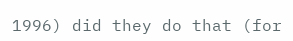1996) did they do that (for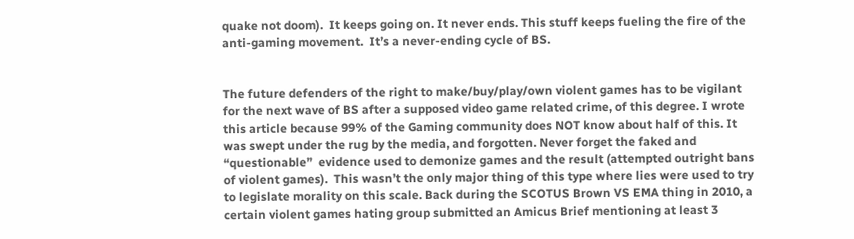quake not doom).  It keeps going on. It never ends. This stuff keeps fueling the fire of the anti-gaming movement.  It’s a never-ending cycle of BS.


The future defenders of the right to make/buy/play/own violent games has to be vigilant for the next wave of BS after a supposed video game related crime, of this degree. I wrote this article because 99% of the Gaming community does NOT know about half of this. It was swept under the rug by the media, and forgotten. Never forget the faked and “questionable”  evidence used to demonize games and the result (attempted outright bans of violent games).  This wasn’t the only major thing of this type where lies were used to try to legislate morality on this scale. Back during the SCOTUS Brown VS EMA thing in 2010, a certain violent games hating group submitted an Amicus Brief mentioning at least 3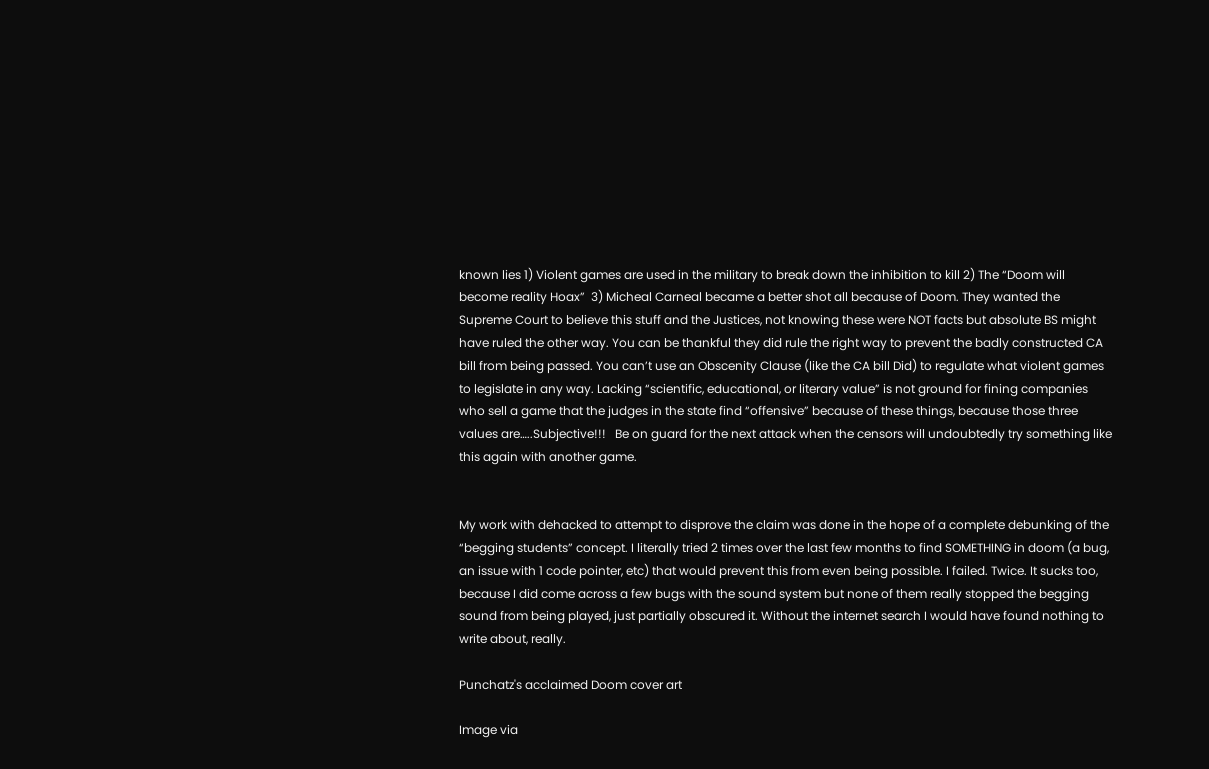known lies 1) Violent games are used in the military to break down the inhibition to kill 2) The “Doom will become reality Hoax”  3) Micheal Carneal became a better shot all because of Doom. They wanted the Supreme Court to believe this stuff and the Justices, not knowing these were NOT facts but absolute BS might have ruled the other way. You can be thankful they did rule the right way to prevent the badly constructed CA bill from being passed. You can’t use an Obscenity Clause (like the CA bill Did) to regulate what violent games to legislate in any way. Lacking “scientific, educational, or literary value” is not ground for fining companies who sell a game that the judges in the state find “offensive” because of these things, because those three values are…..Subjective!!!   Be on guard for the next attack when the censors will undoubtedly try something like this again with another game.


My work with dehacked to attempt to disprove the claim was done in the hope of a complete debunking of the “begging students” concept. I literally tried 2 times over the last few months to find SOMETHING in doom (a bug, an issue with 1 code pointer, etc) that would prevent this from even being possible. I failed. Twice. It sucks too, because I did come across a few bugs with the sound system but none of them really stopped the begging sound from being played, just partially obscured it. Without the internet search I would have found nothing to write about, really.

Punchatz's acclaimed Doom cover art

Image via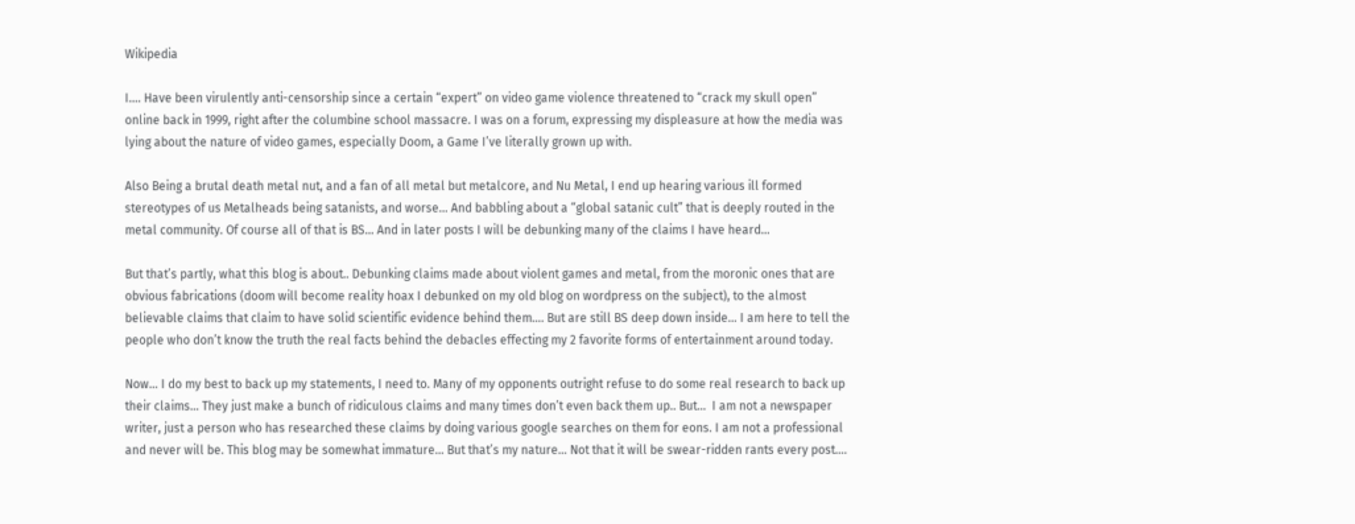Wikipedia

I…. Have been virulently anti-censorship since a certain “expert” on video game violence threatened to “crack my skull open”  online back in 1999, right after the columbine school massacre. I was on a forum, expressing my displeasure at how the media was lying about the nature of video games, especially Doom, a Game I’ve literally grown up with.

Also Being a brutal death metal nut, and a fan of all metal but metalcore, and Nu Metal, I end up hearing various ill formed stereotypes of us Metalheads being satanists, and worse… And babbling about a “global satanic cult” that is deeply routed in the metal community. Of course all of that is BS… And in later posts I will be debunking many of the claims I have heard…

But that’s partly, what this blog is about.. Debunking claims made about violent games and metal, from the moronic ones that are obvious fabrications (doom will become reality hoax I debunked on my old blog on wordpress on the subject), to the almost believable claims that claim to have solid scientific evidence behind them…. But are still BS deep down inside… I am here to tell the people who don’t know the truth the real facts behind the debacles effecting my 2 favorite forms of entertainment around today.

Now… I do my best to back up my statements, I need to. Many of my opponents outright refuse to do some real research to back up their claims… They just make a bunch of ridiculous claims and many times don’t even back them up.. But…  I am not a newspaper writer, just a person who has researched these claims by doing various google searches on them for eons. I am not a professional and never will be. This blog may be somewhat immature… But that’s my nature… Not that it will be swear-ridden rants every post….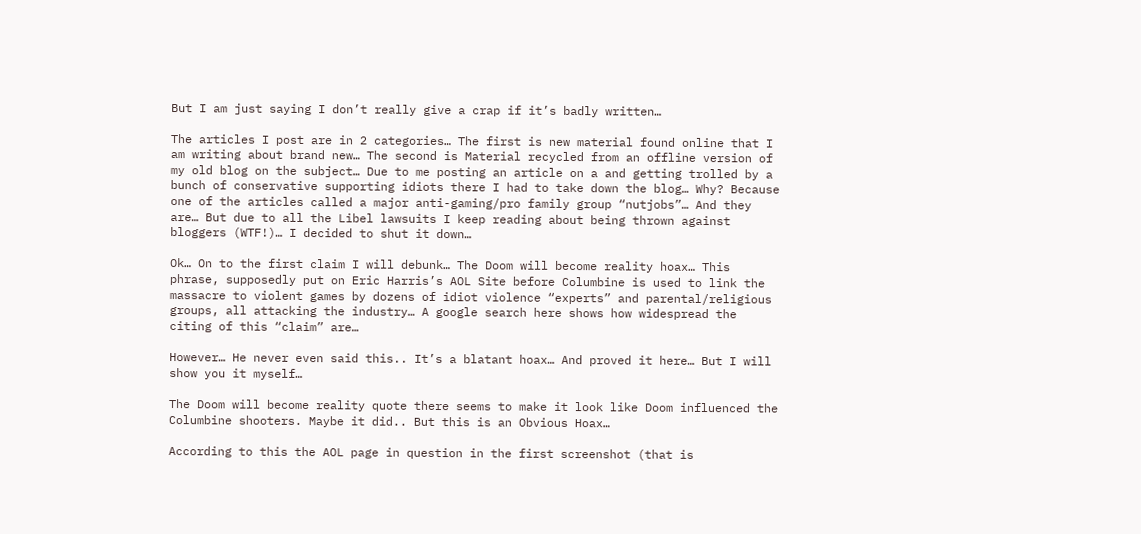But I am just saying I don’t really give a crap if it’s badly written…

The articles I post are in 2 categories… The first is new material found online that I am writing about brand new… The second is Material recycled from an offline version of my old blog on the subject… Due to me posting an article on a and getting trolled by a bunch of conservative supporting idiots there I had to take down the blog… Why? Because one of the articles called a major anti-gaming/pro family group “nutjobs”… And they are… But due to all the Libel lawsuits I keep reading about being thrown against bloggers (WTF!)… I decided to shut it down…

Ok… On to the first claim I will debunk… The Doom will become reality hoax… This phrase, supposedly put on Eric Harris’s AOL Site before Columbine is used to link the massacre to violent games by dozens of idiot violence “experts” and parental/religious groups, all attacking the industry… A google search here shows how widespread the citing of this “claim” are…

However… He never even said this.. It’s a blatant hoax… And proved it here… But I will show you it myself…

The Doom will become reality quote there seems to make it look like Doom influenced the Columbine shooters. Maybe it did.. But this is an Obvious Hoax…

According to this the AOL page in question in the first screenshot (that is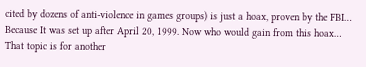cited by dozens of anti-violence in games groups) is just a hoax, proven by the FBI… Because It was set up after April 20, 1999. Now who would gain from this hoax… That topic is for another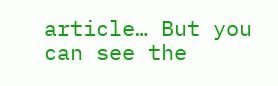article… But you can see the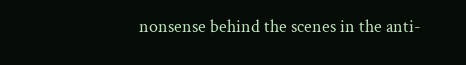nonsense behind the scenes in the anti-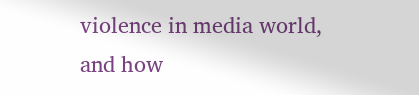violence in media world, and how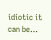idiotic it can be…